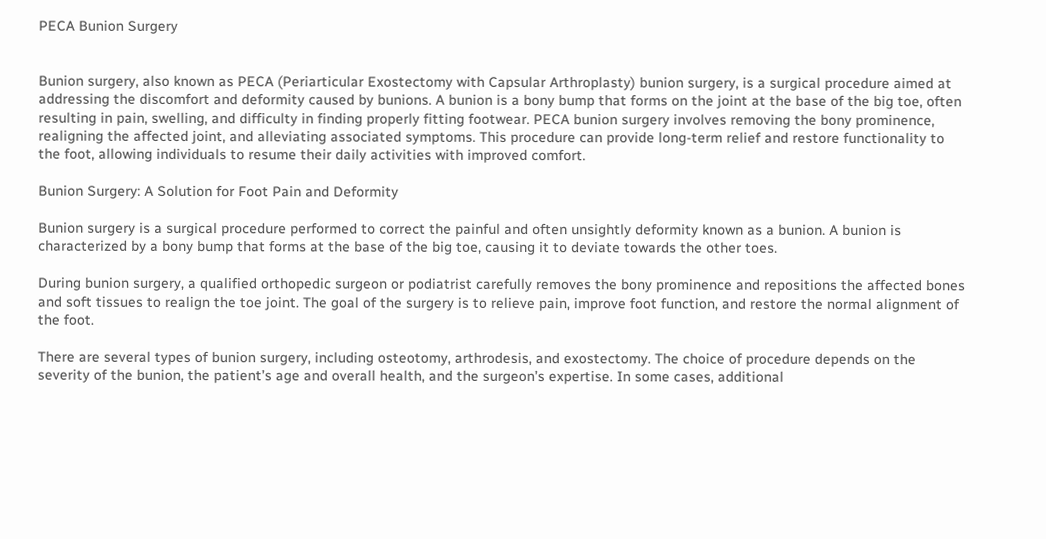PECA Bunion Surgery


Bunion surgery, also known as PECA (Periarticular Exostectomy with Capsular Arthroplasty) bunion surgery, is a surgical procedure aimed at addressing the discomfort and deformity caused by bunions. A bunion is a bony bump that forms on the joint at the base of the big toe, often resulting in pain, swelling, and difficulty in finding properly fitting footwear. PECA bunion surgery involves removing the bony prominence, realigning the affected joint, and alleviating associated symptoms. This procedure can provide long-term relief and restore functionality to the foot, allowing individuals to resume their daily activities with improved comfort.

Bunion Surgery: A Solution for Foot Pain and Deformity

Bunion surgery is a surgical procedure performed to correct the painful and often unsightly deformity known as a bunion. A bunion is characterized by a bony bump that forms at the base of the big toe, causing it to deviate towards the other toes.

During bunion surgery, a qualified orthopedic surgeon or podiatrist carefully removes the bony prominence and repositions the affected bones and soft tissues to realign the toe joint. The goal of the surgery is to relieve pain, improve foot function, and restore the normal alignment of the foot.

There are several types of bunion surgery, including osteotomy, arthrodesis, and exostectomy. The choice of procedure depends on the severity of the bunion, the patient’s age and overall health, and the surgeon’s expertise. In some cases, additional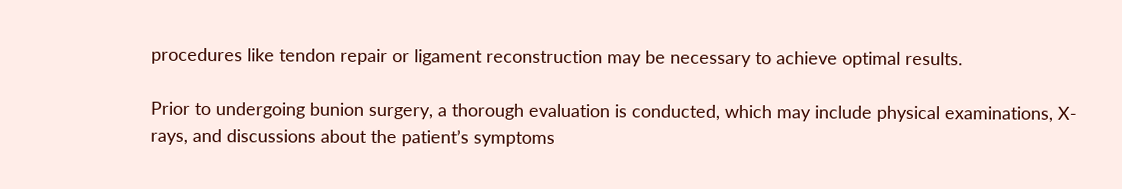procedures like tendon repair or ligament reconstruction may be necessary to achieve optimal results.

Prior to undergoing bunion surgery, a thorough evaluation is conducted, which may include physical examinations, X-rays, and discussions about the patient’s symptoms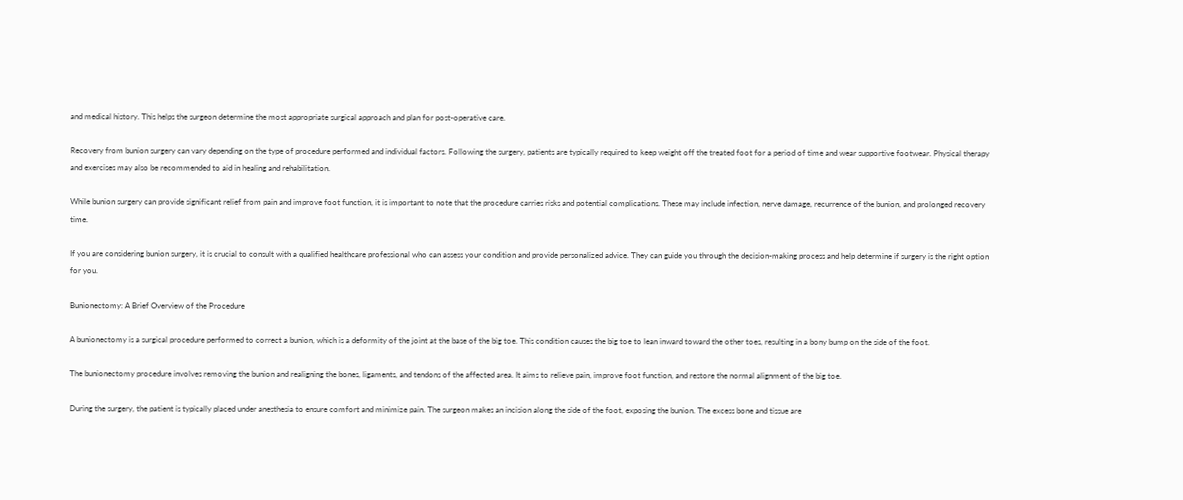and medical history. This helps the surgeon determine the most appropriate surgical approach and plan for post-operative care.

Recovery from bunion surgery can vary depending on the type of procedure performed and individual factors. Following the surgery, patients are typically required to keep weight off the treated foot for a period of time and wear supportive footwear. Physical therapy and exercises may also be recommended to aid in healing and rehabilitation.

While bunion surgery can provide significant relief from pain and improve foot function, it is important to note that the procedure carries risks and potential complications. These may include infection, nerve damage, recurrence of the bunion, and prolonged recovery time.

If you are considering bunion surgery, it is crucial to consult with a qualified healthcare professional who can assess your condition and provide personalized advice. They can guide you through the decision-making process and help determine if surgery is the right option for you.

Bunionectomy: A Brief Overview of the Procedure

A bunionectomy is a surgical procedure performed to correct a bunion, which is a deformity of the joint at the base of the big toe. This condition causes the big toe to lean inward toward the other toes, resulting in a bony bump on the side of the foot.

The bunionectomy procedure involves removing the bunion and realigning the bones, ligaments, and tendons of the affected area. It aims to relieve pain, improve foot function, and restore the normal alignment of the big toe.

During the surgery, the patient is typically placed under anesthesia to ensure comfort and minimize pain. The surgeon makes an incision along the side of the foot, exposing the bunion. The excess bone and tissue are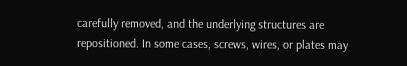carefully removed, and the underlying structures are repositioned. In some cases, screws, wires, or plates may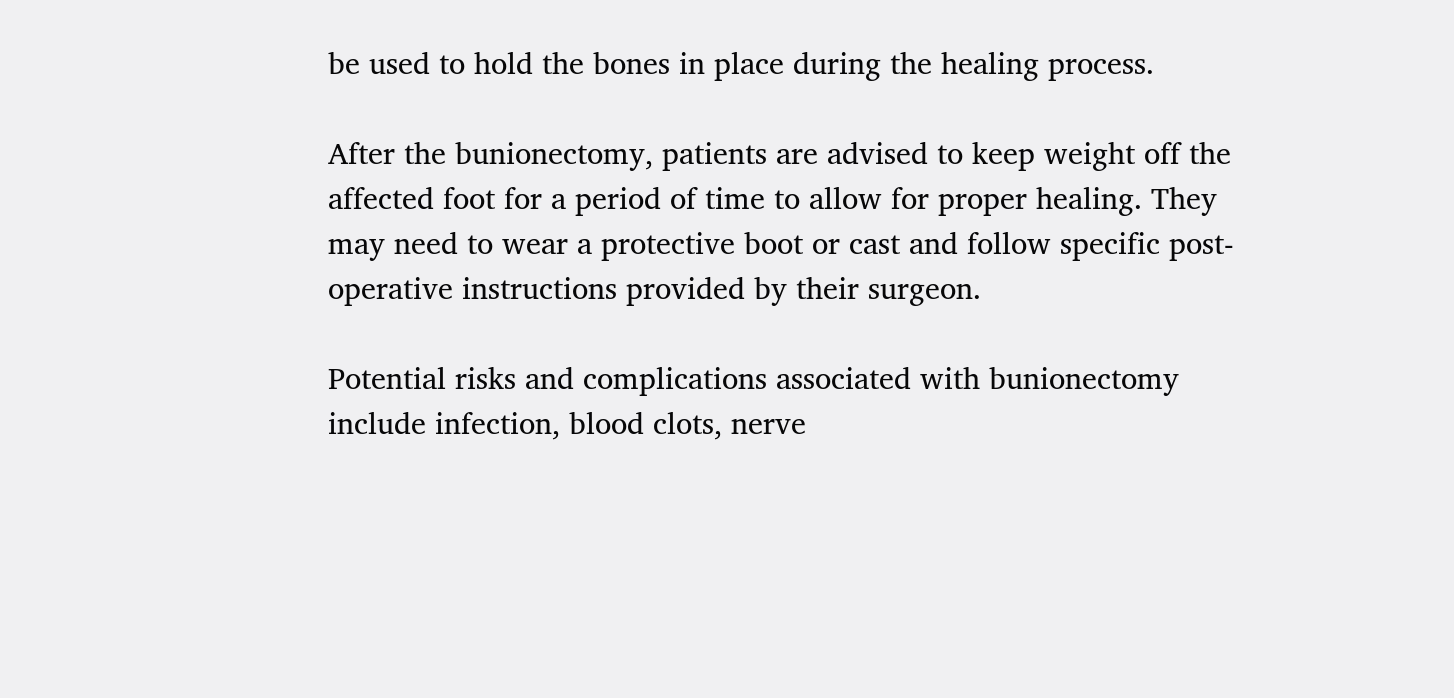be used to hold the bones in place during the healing process.

After the bunionectomy, patients are advised to keep weight off the affected foot for a period of time to allow for proper healing. They may need to wear a protective boot or cast and follow specific post-operative instructions provided by their surgeon.

Potential risks and complications associated with bunionectomy include infection, blood clots, nerve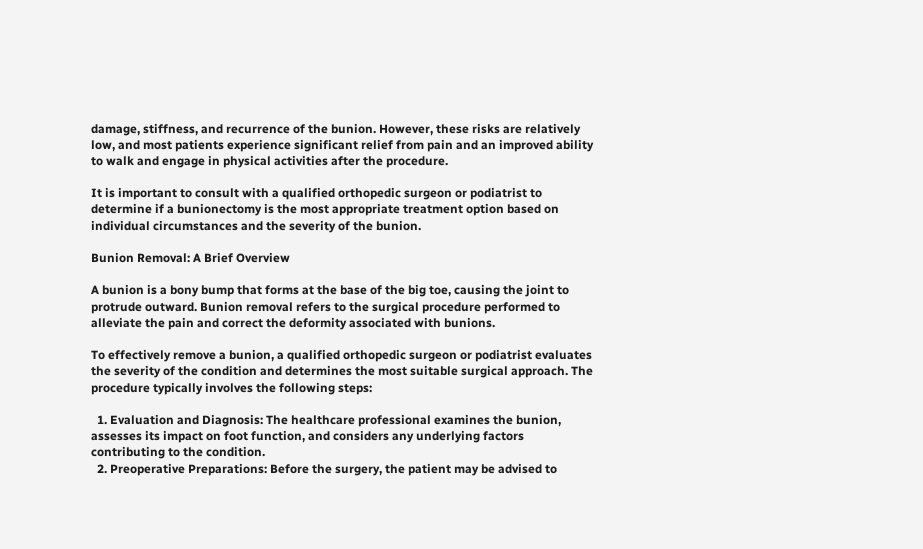damage, stiffness, and recurrence of the bunion. However, these risks are relatively low, and most patients experience significant relief from pain and an improved ability to walk and engage in physical activities after the procedure.

It is important to consult with a qualified orthopedic surgeon or podiatrist to determine if a bunionectomy is the most appropriate treatment option based on individual circumstances and the severity of the bunion.

Bunion Removal: A Brief Overview

A bunion is a bony bump that forms at the base of the big toe, causing the joint to protrude outward. Bunion removal refers to the surgical procedure performed to alleviate the pain and correct the deformity associated with bunions.

To effectively remove a bunion, a qualified orthopedic surgeon or podiatrist evaluates the severity of the condition and determines the most suitable surgical approach. The procedure typically involves the following steps:

  1. Evaluation and Diagnosis: The healthcare professional examines the bunion, assesses its impact on foot function, and considers any underlying factors contributing to the condition.
  2. Preoperative Preparations: Before the surgery, the patient may be advised to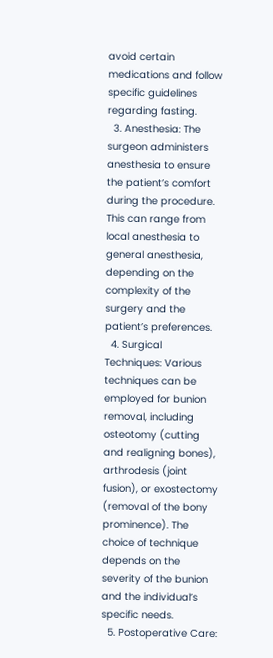avoid certain medications and follow specific guidelines regarding fasting.
  3. Anesthesia: The surgeon administers anesthesia to ensure the patient’s comfort during the procedure. This can range from local anesthesia to general anesthesia, depending on the complexity of the surgery and the patient’s preferences.
  4. Surgical Techniques: Various techniques can be employed for bunion removal, including osteotomy (cutting and realigning bones), arthrodesis (joint fusion), or exostectomy (removal of the bony prominence). The choice of technique depends on the severity of the bunion and the individual’s specific needs.
  5. Postoperative Care: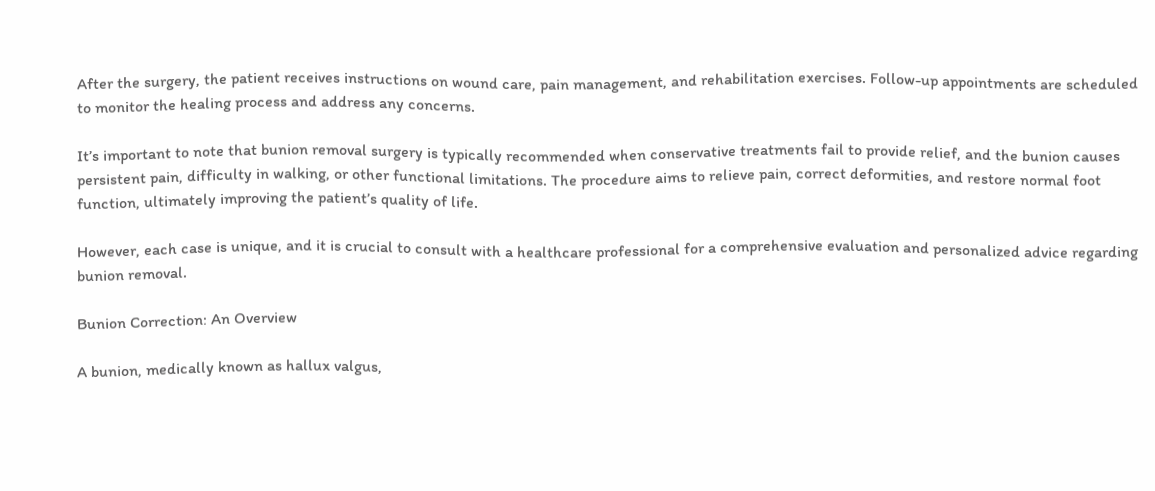After the surgery, the patient receives instructions on wound care, pain management, and rehabilitation exercises. Follow-up appointments are scheduled to monitor the healing process and address any concerns.

It’s important to note that bunion removal surgery is typically recommended when conservative treatments fail to provide relief, and the bunion causes persistent pain, difficulty in walking, or other functional limitations. The procedure aims to relieve pain, correct deformities, and restore normal foot function, ultimately improving the patient’s quality of life.

However, each case is unique, and it is crucial to consult with a healthcare professional for a comprehensive evaluation and personalized advice regarding bunion removal.

Bunion Correction: An Overview

A bunion, medically known as hallux valgus,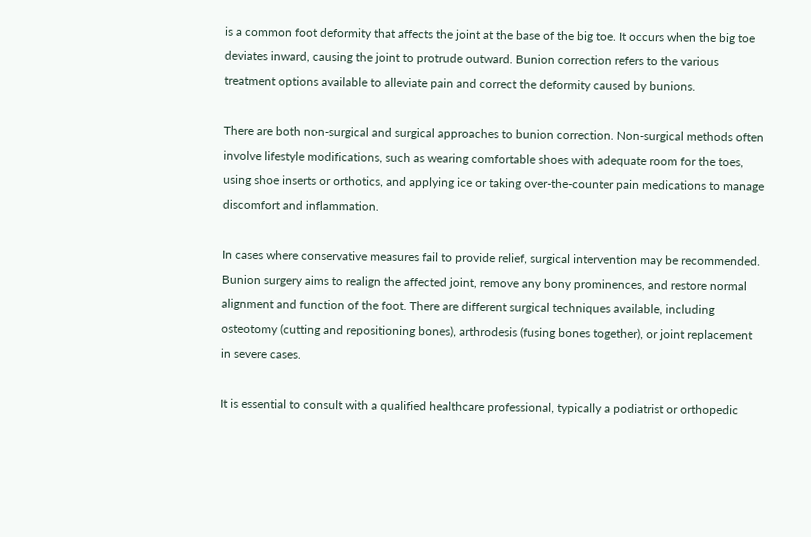is a common foot deformity that affects the joint at the base of the big toe. It occurs when the big toe deviates inward, causing the joint to protrude outward. Bunion correction refers to the various treatment options available to alleviate pain and correct the deformity caused by bunions.

There are both non-surgical and surgical approaches to bunion correction. Non-surgical methods often involve lifestyle modifications, such as wearing comfortable shoes with adequate room for the toes, using shoe inserts or orthotics, and applying ice or taking over-the-counter pain medications to manage discomfort and inflammation.

In cases where conservative measures fail to provide relief, surgical intervention may be recommended. Bunion surgery aims to realign the affected joint, remove any bony prominences, and restore normal alignment and function of the foot. There are different surgical techniques available, including osteotomy (cutting and repositioning bones), arthrodesis (fusing bones together), or joint replacement in severe cases.

It is essential to consult with a qualified healthcare professional, typically a podiatrist or orthopedic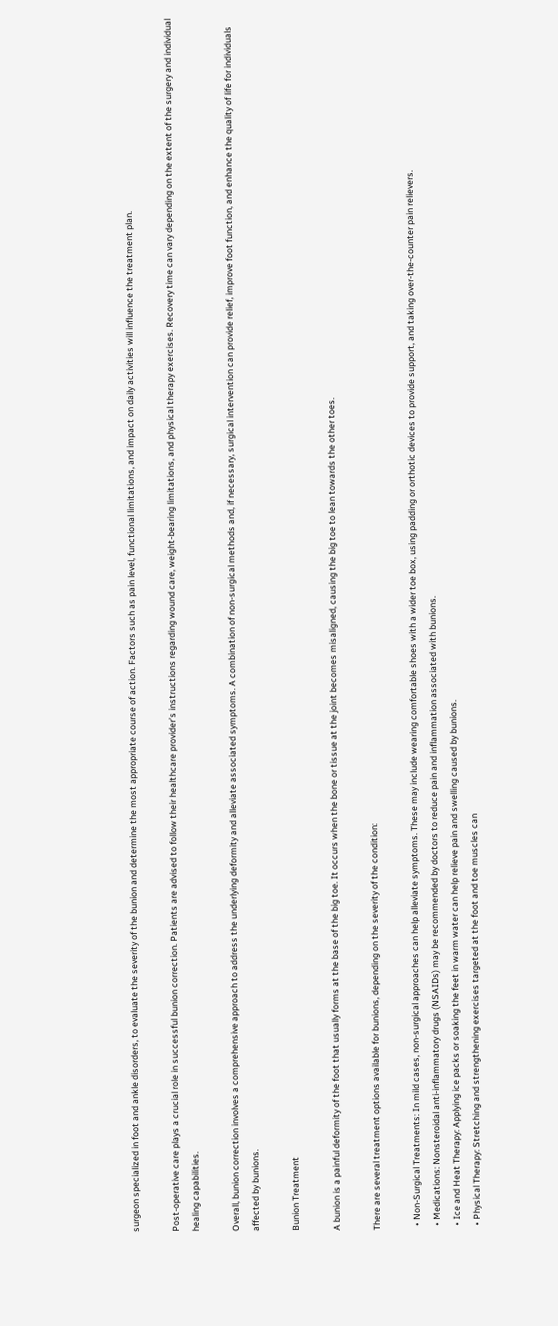surgeon specialized in foot and ankle disorders, to evaluate the severity of the bunion and determine the most appropriate course of action. Factors such as pain level, functional limitations, and impact on daily activities will influence the treatment plan.

Post-operative care plays a crucial role in successful bunion correction. Patients are advised to follow their healthcare provider’s instructions regarding wound care, weight-bearing limitations, and physical therapy exercises. Recovery time can vary depending on the extent of the surgery and individual healing capabilities.

Overall, bunion correction involves a comprehensive approach to address the underlying deformity and alleviate associated symptoms. A combination of non-surgical methods and, if necessary, surgical intervention can provide relief, improve foot function, and enhance the quality of life for individuals affected by bunions.

Bunion Treatment

A bunion is a painful deformity of the foot that usually forms at the base of the big toe. It occurs when the bone or tissue at the joint becomes misaligned, causing the big toe to lean towards the other toes.

There are several treatment options available for bunions, depending on the severity of the condition:

  • Non-Surgical Treatments: In mild cases, non-surgical approaches can help alleviate symptoms. These may include wearing comfortable shoes with a wider toe box, using padding or orthotic devices to provide support, and taking over-the-counter pain relievers.
  • Medications: Nonsteroidal anti-inflammatory drugs (NSAIDs) may be recommended by doctors to reduce pain and inflammation associated with bunions.
  • Ice and Heat Therapy: Applying ice packs or soaking the feet in warm water can help relieve pain and swelling caused by bunions.
  • Physical Therapy: Stretching and strengthening exercises targeted at the foot and toe muscles can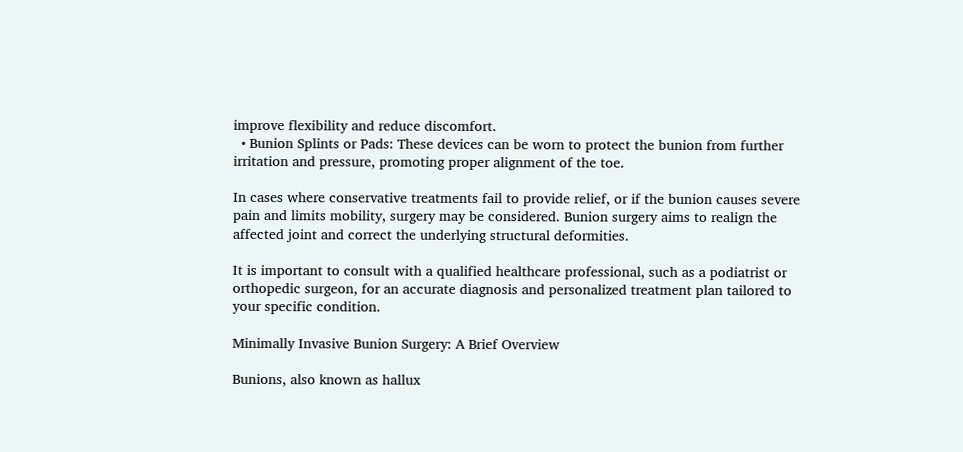improve flexibility and reduce discomfort.
  • Bunion Splints or Pads: These devices can be worn to protect the bunion from further irritation and pressure, promoting proper alignment of the toe.

In cases where conservative treatments fail to provide relief, or if the bunion causes severe pain and limits mobility, surgery may be considered. Bunion surgery aims to realign the affected joint and correct the underlying structural deformities.

It is important to consult with a qualified healthcare professional, such as a podiatrist or orthopedic surgeon, for an accurate diagnosis and personalized treatment plan tailored to your specific condition.

Minimally Invasive Bunion Surgery: A Brief Overview

Bunions, also known as hallux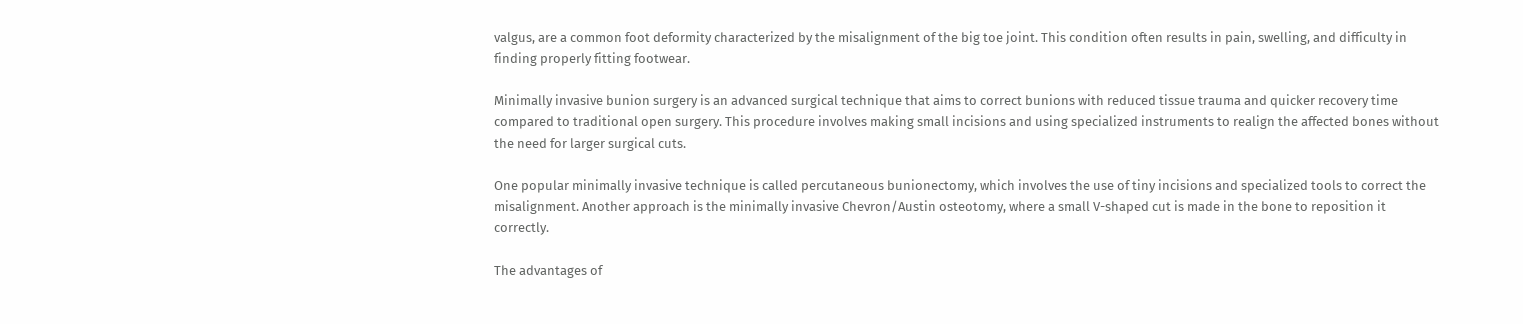valgus, are a common foot deformity characterized by the misalignment of the big toe joint. This condition often results in pain, swelling, and difficulty in finding properly fitting footwear.

Minimally invasive bunion surgery is an advanced surgical technique that aims to correct bunions with reduced tissue trauma and quicker recovery time compared to traditional open surgery. This procedure involves making small incisions and using specialized instruments to realign the affected bones without the need for larger surgical cuts.

One popular minimally invasive technique is called percutaneous bunionectomy, which involves the use of tiny incisions and specialized tools to correct the misalignment. Another approach is the minimally invasive Chevron/Austin osteotomy, where a small V-shaped cut is made in the bone to reposition it correctly.

The advantages of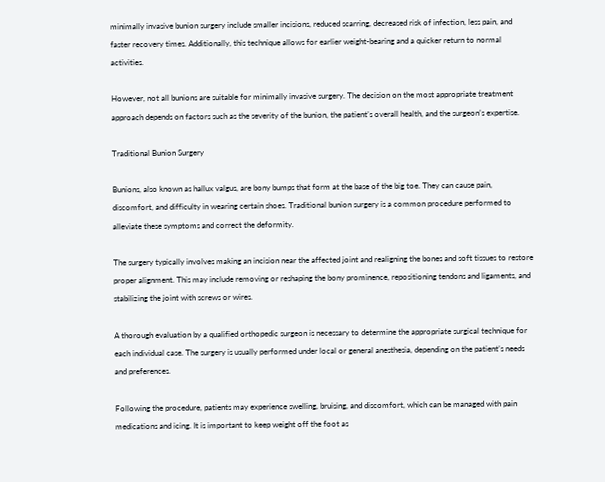minimally invasive bunion surgery include smaller incisions, reduced scarring, decreased risk of infection, less pain, and faster recovery times. Additionally, this technique allows for earlier weight-bearing and a quicker return to normal activities.

However, not all bunions are suitable for minimally invasive surgery. The decision on the most appropriate treatment approach depends on factors such as the severity of the bunion, the patient’s overall health, and the surgeon’s expertise.

Traditional Bunion Surgery

Bunions, also known as hallux valgus, are bony bumps that form at the base of the big toe. They can cause pain, discomfort, and difficulty in wearing certain shoes. Traditional bunion surgery is a common procedure performed to alleviate these symptoms and correct the deformity.

The surgery typically involves making an incision near the affected joint and realigning the bones and soft tissues to restore proper alignment. This may include removing or reshaping the bony prominence, repositioning tendons and ligaments, and stabilizing the joint with screws or wires.

A thorough evaluation by a qualified orthopedic surgeon is necessary to determine the appropriate surgical technique for each individual case. The surgery is usually performed under local or general anesthesia, depending on the patient’s needs and preferences.

Following the procedure, patients may experience swelling, bruising, and discomfort, which can be managed with pain medications and icing. It is important to keep weight off the foot as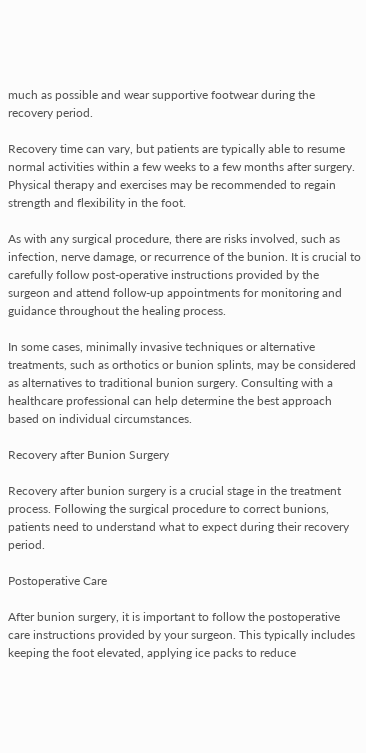much as possible and wear supportive footwear during the recovery period.

Recovery time can vary, but patients are typically able to resume normal activities within a few weeks to a few months after surgery. Physical therapy and exercises may be recommended to regain strength and flexibility in the foot.

As with any surgical procedure, there are risks involved, such as infection, nerve damage, or recurrence of the bunion. It is crucial to carefully follow post-operative instructions provided by the surgeon and attend follow-up appointments for monitoring and guidance throughout the healing process.

In some cases, minimally invasive techniques or alternative treatments, such as orthotics or bunion splints, may be considered as alternatives to traditional bunion surgery. Consulting with a healthcare professional can help determine the best approach based on individual circumstances.

Recovery after Bunion Surgery

Recovery after bunion surgery is a crucial stage in the treatment process. Following the surgical procedure to correct bunions, patients need to understand what to expect during their recovery period.

Postoperative Care

After bunion surgery, it is important to follow the postoperative care instructions provided by your surgeon. This typically includes keeping the foot elevated, applying ice packs to reduce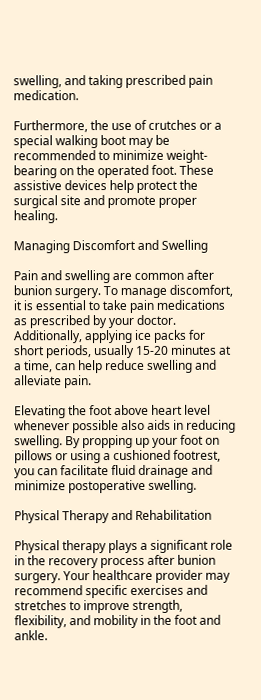swelling, and taking prescribed pain medication.

Furthermore, the use of crutches or a special walking boot may be recommended to minimize weight-bearing on the operated foot. These assistive devices help protect the surgical site and promote proper healing.

Managing Discomfort and Swelling

Pain and swelling are common after bunion surgery. To manage discomfort, it is essential to take pain medications as prescribed by your doctor. Additionally, applying ice packs for short periods, usually 15-20 minutes at a time, can help reduce swelling and alleviate pain.

Elevating the foot above heart level whenever possible also aids in reducing swelling. By propping up your foot on pillows or using a cushioned footrest, you can facilitate fluid drainage and minimize postoperative swelling.

Physical Therapy and Rehabilitation

Physical therapy plays a significant role in the recovery process after bunion surgery. Your healthcare provider may recommend specific exercises and stretches to improve strength, flexibility, and mobility in the foot and ankle.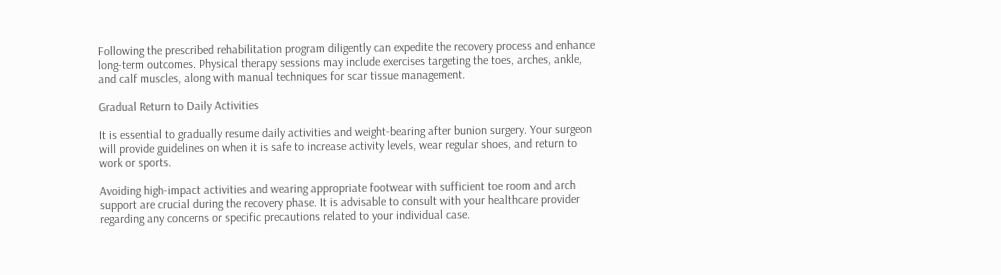Following the prescribed rehabilitation program diligently can expedite the recovery process and enhance long-term outcomes. Physical therapy sessions may include exercises targeting the toes, arches, ankle, and calf muscles, along with manual techniques for scar tissue management.

Gradual Return to Daily Activities

It is essential to gradually resume daily activities and weight-bearing after bunion surgery. Your surgeon will provide guidelines on when it is safe to increase activity levels, wear regular shoes, and return to work or sports.

Avoiding high-impact activities and wearing appropriate footwear with sufficient toe room and arch support are crucial during the recovery phase. It is advisable to consult with your healthcare provider regarding any concerns or specific precautions related to your individual case.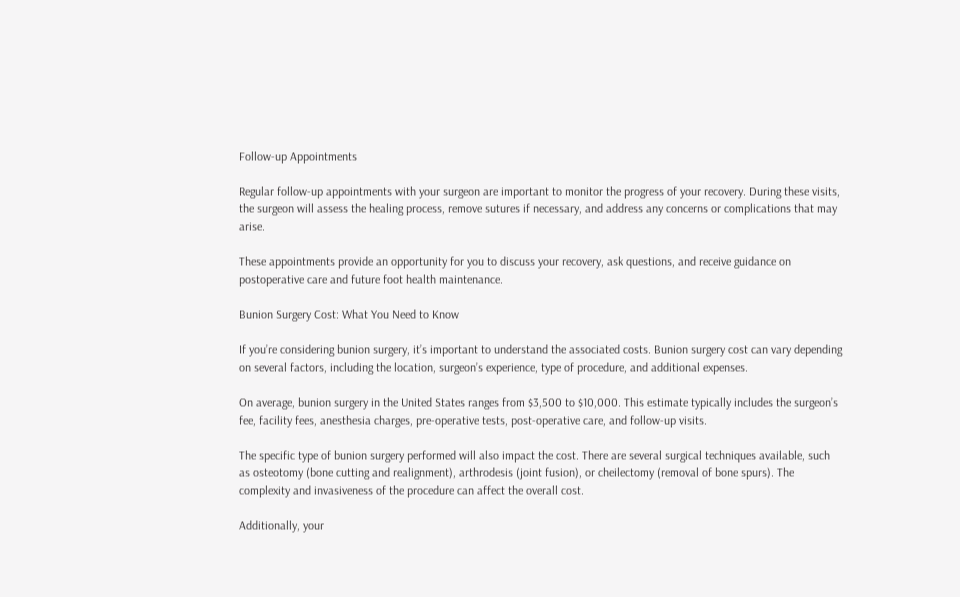Follow-up Appointments

Regular follow-up appointments with your surgeon are important to monitor the progress of your recovery. During these visits, the surgeon will assess the healing process, remove sutures if necessary, and address any concerns or complications that may arise.

These appointments provide an opportunity for you to discuss your recovery, ask questions, and receive guidance on postoperative care and future foot health maintenance.

Bunion Surgery Cost: What You Need to Know

If you’re considering bunion surgery, it’s important to understand the associated costs. Bunion surgery cost can vary depending on several factors, including the location, surgeon’s experience, type of procedure, and additional expenses.

On average, bunion surgery in the United States ranges from $3,500 to $10,000. This estimate typically includes the surgeon’s fee, facility fees, anesthesia charges, pre-operative tests, post-operative care, and follow-up visits.

The specific type of bunion surgery performed will also impact the cost. There are several surgical techniques available, such as osteotomy (bone cutting and realignment), arthrodesis (joint fusion), or cheilectomy (removal of bone spurs). The complexity and invasiveness of the procedure can affect the overall cost.

Additionally, your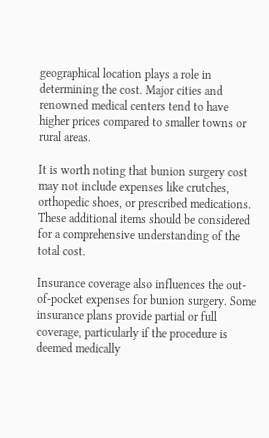geographical location plays a role in determining the cost. Major cities and renowned medical centers tend to have higher prices compared to smaller towns or rural areas.

It is worth noting that bunion surgery cost may not include expenses like crutches, orthopedic shoes, or prescribed medications. These additional items should be considered for a comprehensive understanding of the total cost.

Insurance coverage also influences the out-of-pocket expenses for bunion surgery. Some insurance plans provide partial or full coverage, particularly if the procedure is deemed medically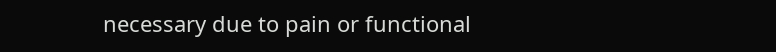necessary due to pain or functional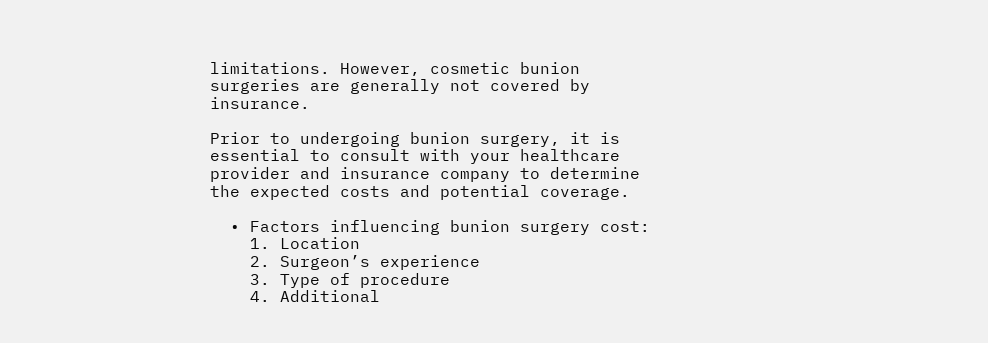limitations. However, cosmetic bunion surgeries are generally not covered by insurance.

Prior to undergoing bunion surgery, it is essential to consult with your healthcare provider and insurance company to determine the expected costs and potential coverage.

  • Factors influencing bunion surgery cost:
    1. Location
    2. Surgeon’s experience
    3. Type of procedure
    4. Additional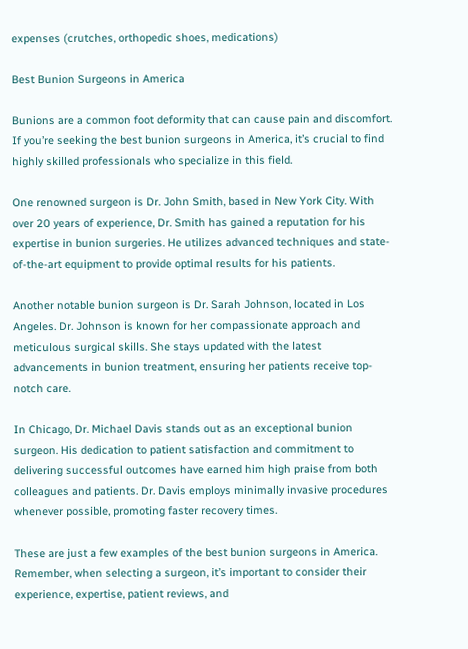expenses (crutches, orthopedic shoes, medications)

Best Bunion Surgeons in America

Bunions are a common foot deformity that can cause pain and discomfort. If you’re seeking the best bunion surgeons in America, it’s crucial to find highly skilled professionals who specialize in this field.

One renowned surgeon is Dr. John Smith, based in New York City. With over 20 years of experience, Dr. Smith has gained a reputation for his expertise in bunion surgeries. He utilizes advanced techniques and state-of-the-art equipment to provide optimal results for his patients.

Another notable bunion surgeon is Dr. Sarah Johnson, located in Los Angeles. Dr. Johnson is known for her compassionate approach and meticulous surgical skills. She stays updated with the latest advancements in bunion treatment, ensuring her patients receive top-notch care.

In Chicago, Dr. Michael Davis stands out as an exceptional bunion surgeon. His dedication to patient satisfaction and commitment to delivering successful outcomes have earned him high praise from both colleagues and patients. Dr. Davis employs minimally invasive procedures whenever possible, promoting faster recovery times.

These are just a few examples of the best bunion surgeons in America. Remember, when selecting a surgeon, it’s important to consider their experience, expertise, patient reviews, and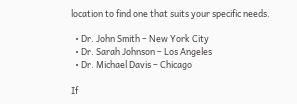location to find one that suits your specific needs.

  • Dr. John Smith – New York City
  • Dr. Sarah Johnson – Los Angeles
  • Dr. Michael Davis – Chicago

If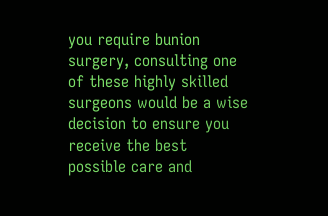you require bunion surgery, consulting one of these highly skilled surgeons would be a wise decision to ensure you receive the best possible care and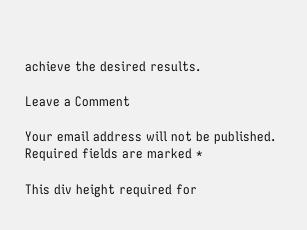achieve the desired results.

Leave a Comment

Your email address will not be published. Required fields are marked *

This div height required for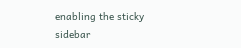enabling the sticky sidebar